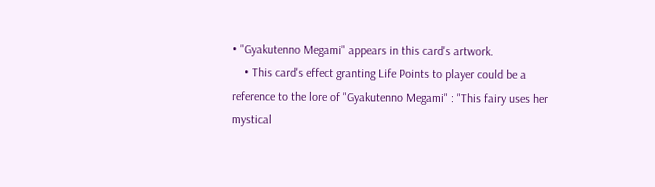• "Gyakutenno Megami" appears in this card's artwork.
    • This card's effect granting Life Points to player could be a reference to the lore of "Gyakutenno Megami" : "This fairy uses her mystical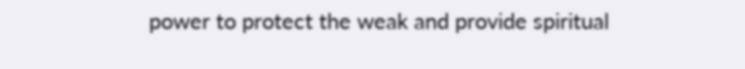power to protect the weak and provide spiritual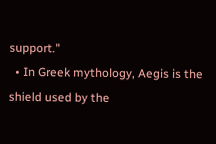support."
  • In Greek mythology, Aegis is the shield used by the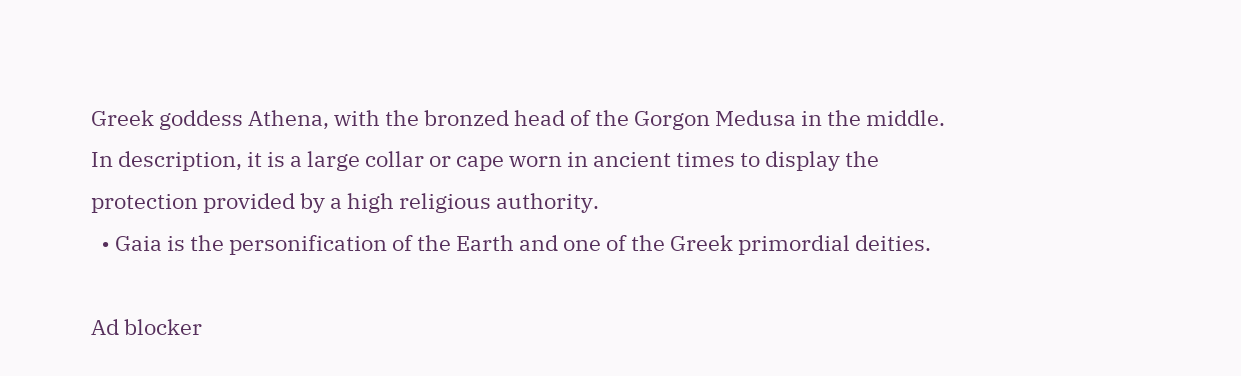Greek goddess Athena, with the bronzed head of the Gorgon Medusa in the middle. In description, it is a large collar or cape worn in ancient times to display the protection provided by a high religious authority.
  • Gaia is the personification of the Earth and one of the Greek primordial deities.

Ad blocker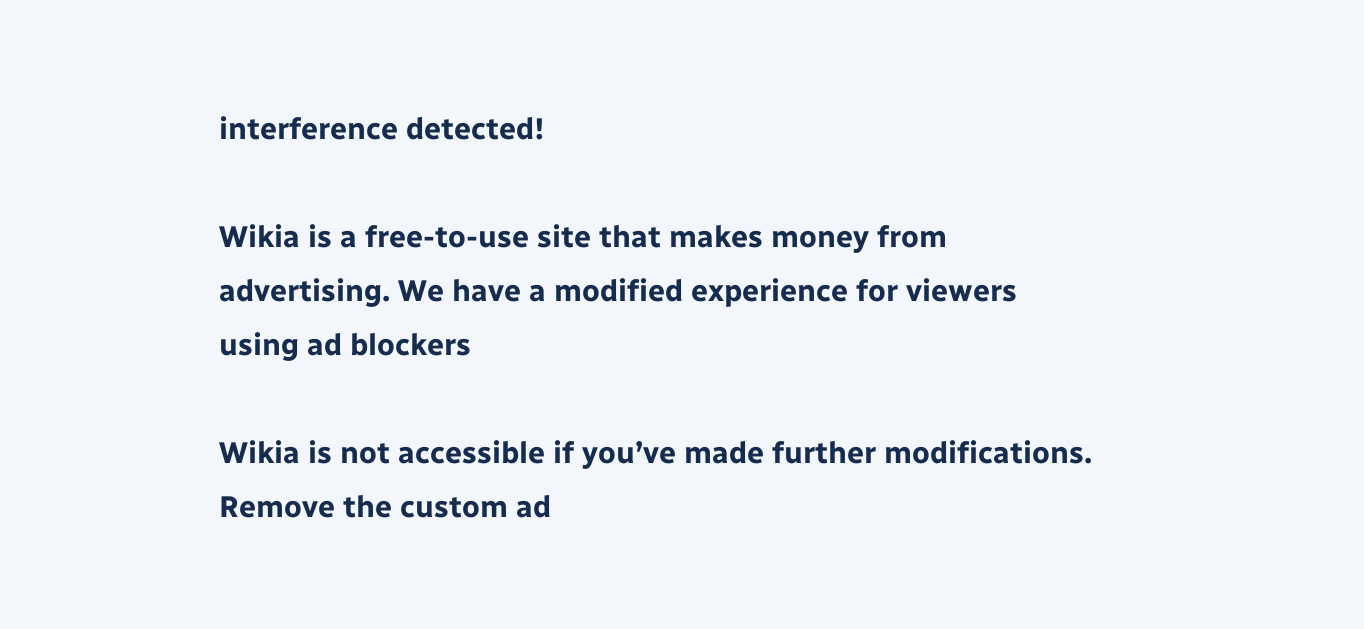interference detected!

Wikia is a free-to-use site that makes money from advertising. We have a modified experience for viewers using ad blockers

Wikia is not accessible if you’ve made further modifications. Remove the custom ad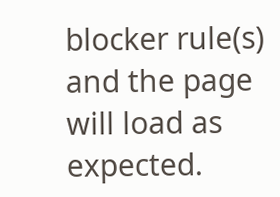blocker rule(s) and the page will load as expected.